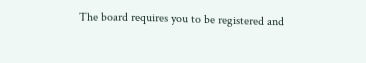The board requires you to be registered and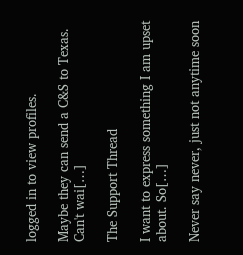logged in to view profiles.

Maybe they can send a C&S to Texas. Can't wai[…]

The Support Thread

I want to express something I am upset about. So[…]

Never say never, just not anytime soon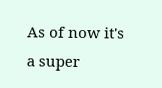As of now it's a super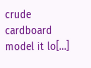crude cardboard model it lo[…]